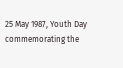25 May 1987, Youth Day commemorating the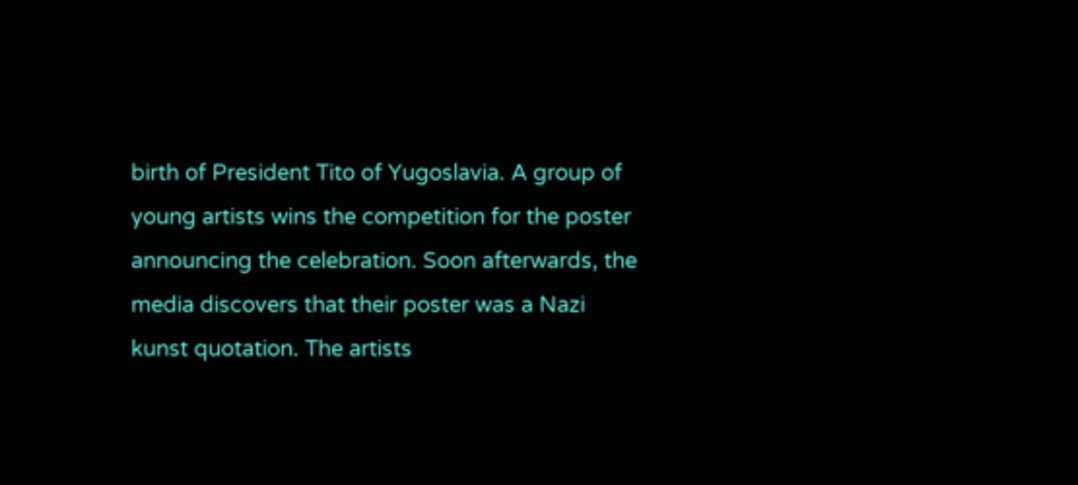birth of President Tito of Yugoslavia. A group of young artists wins the competition for the poster announcing the celebration. Soon afterwards, the media discovers that their poster was a Nazi kunst quotation. The artists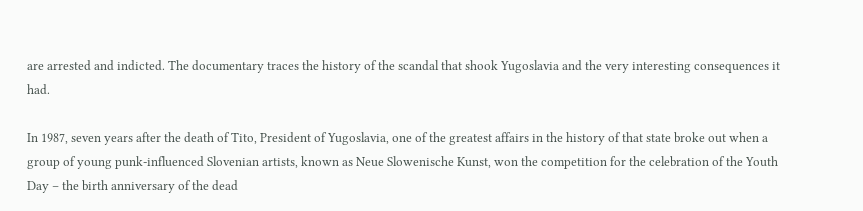are arrested and indicted. The documentary traces the history of the scandal that shook Yugoslavia and the very interesting consequences it had.

In 1987, seven years after the death of Tito, President of Yugoslavia, one of the greatest affairs in the history of that state broke out when a group of young punk-influenced Slovenian artists, known as Neue Slowenische Kunst, won the competition for the celebration of the Youth Day – the birth anniversary of the dead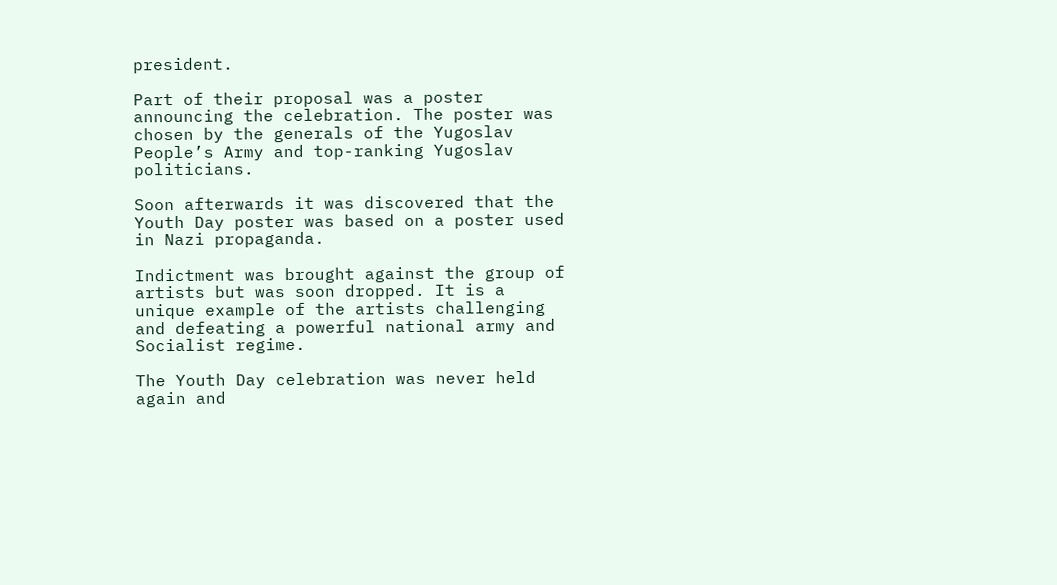president.

Part of their proposal was a poster announcing the celebration. The poster was chosen by the generals of the Yugoslav People’s Army and top-ranking Yugoslav politicians.

Soon afterwards it was discovered that the Youth Day poster was based on a poster used in Nazi propaganda.

Indictment was brought against the group of artists but was soon dropped. It is a unique example of the artists challenging and defeating a powerful national army and Socialist regime.

The Youth Day celebration was never held again and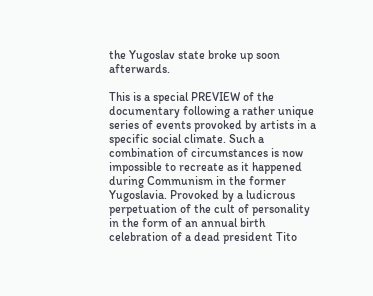the Yugoslav state broke up soon afterwards.

This is a special PREVIEW of the documentary following a rather unique series of events provoked by artists in a specific social climate. Such a combination of circumstances is now impossible to recreate as it happened during Communism in the former Yugoslavia. Provoked by a ludicrous perpetuation of the cult of personality in the form of an annual birth celebration of a dead president Tito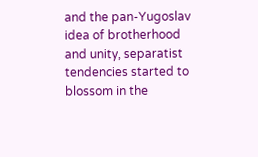and the pan-Yugoslav idea of brotherhood and unity, separatist tendencies started to blossom in the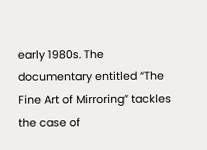early 1980s. The documentary entitled “The Fine Art of Mirroring” tackles the case of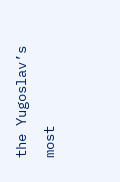the Yugoslav’s most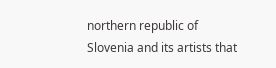northern republic of Slovenia and its artists that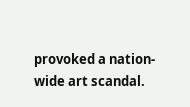provoked a nation-wide art scandal.